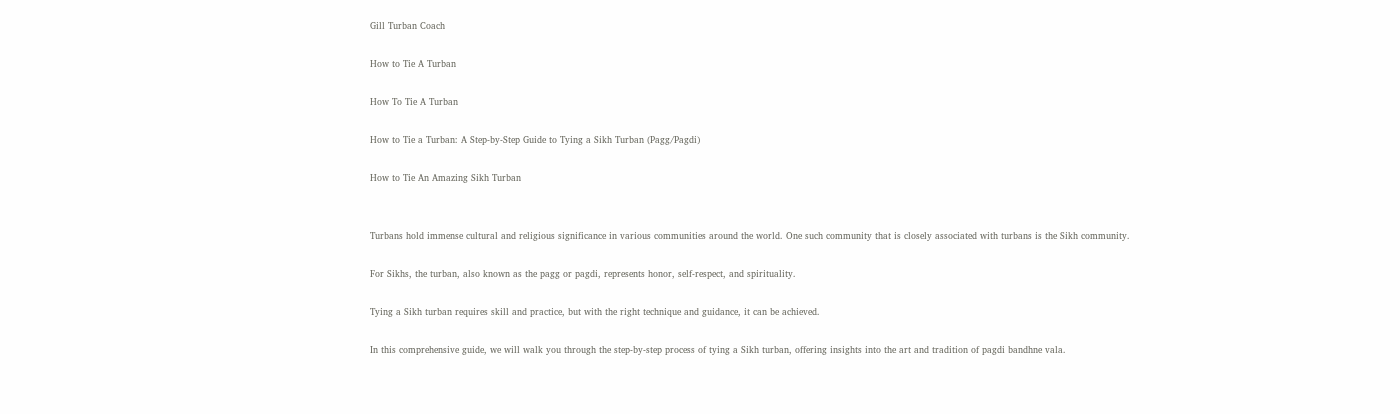Gill Turban Coach

How to Tie A Turban

How To Tie A Turban

How to Tie a Turban: A Step-by-Step Guide to Tying a Sikh Turban (Pagg/Pagdi)

How to Tie An Amazing Sikh Turban


Turbans hold immense cultural and religious significance in various communities around the world. One such community that is closely associated with turbans is the Sikh community.

For Sikhs, the turban, also known as the pagg or pagdi, represents honor, self-respect, and spirituality.

Tying a Sikh turban requires skill and practice, but with the right technique and guidance, it can be achieved.

In this comprehensive guide, we will walk you through the step-by-step process of tying a Sikh turban, offering insights into the art and tradition of pagdi bandhne vala.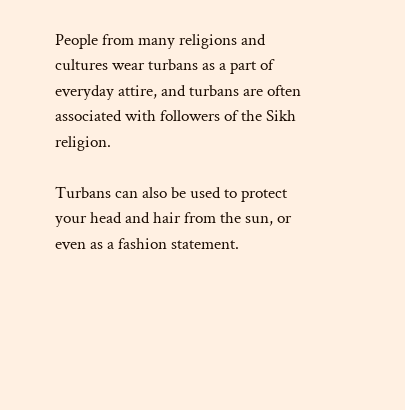People from many religions and cultures wear turbans as a part of everyday attire, and turbans are often associated with followers of the Sikh religion.

Turbans can also be used to protect your head and hair from the sun, or even as a fashion statement.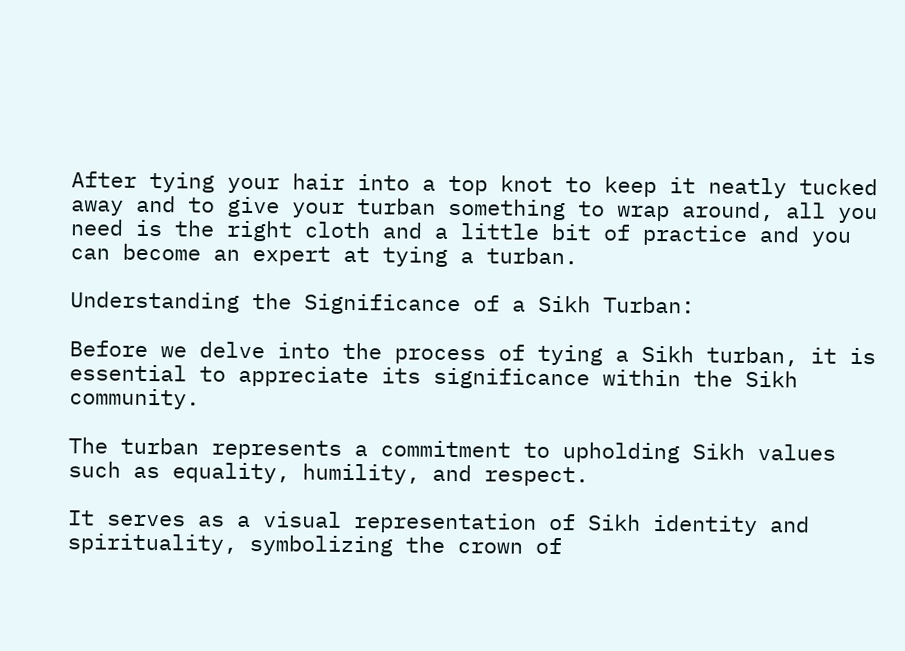After tying your hair into a top knot to keep it neatly tucked away and to give your turban something to wrap around, all you need is the right cloth and a little bit of practice and you can become an expert at tying a turban.

Understanding the Significance of a Sikh Turban:

Before we delve into the process of tying a Sikh turban, it is essential to appreciate its significance within the Sikh community.

The turban represents a commitment to upholding Sikh values such as equality, humility, and respect.

It serves as a visual representation of Sikh identity and spirituality, symbolizing the crown of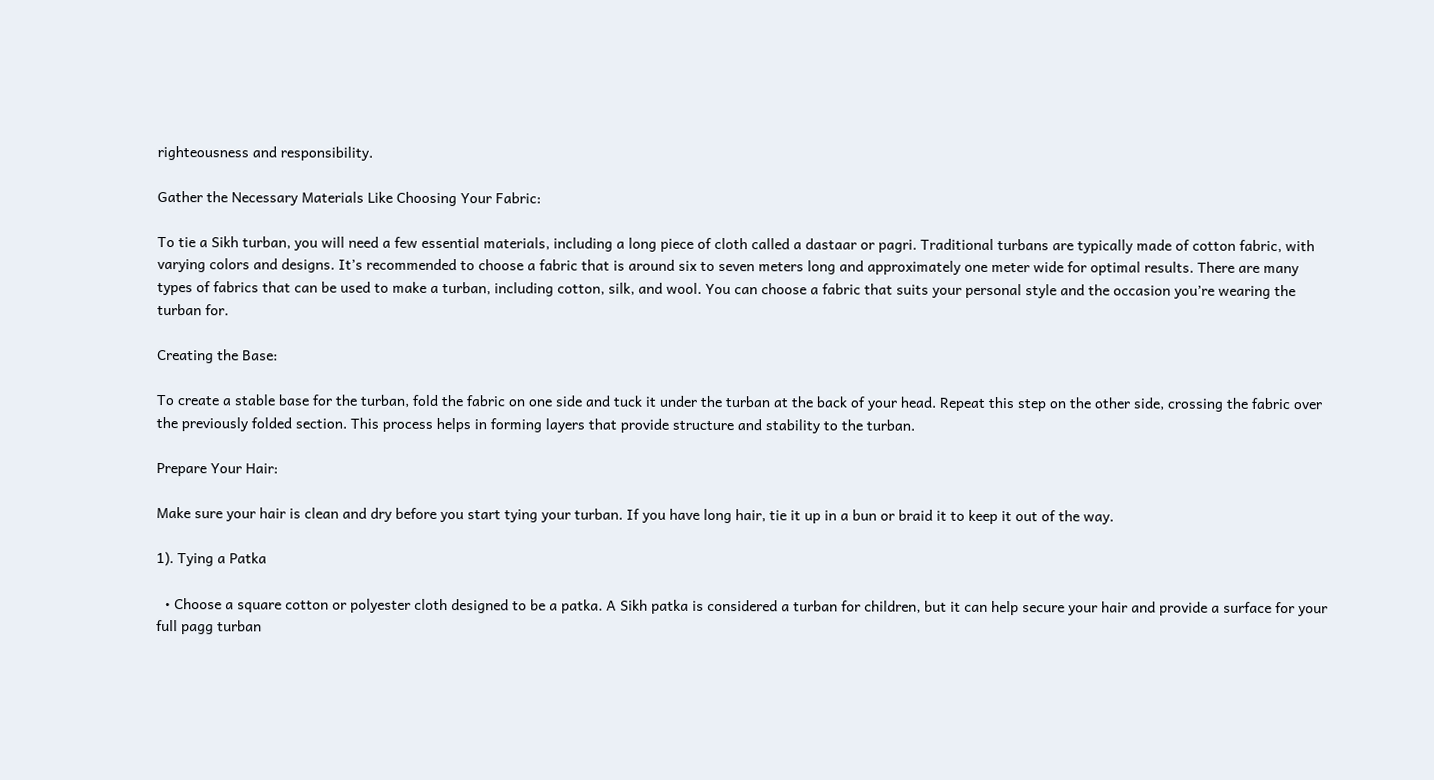righteousness and responsibility.

Gather the Necessary Materials Like Choosing Your Fabric:

To tie a Sikh turban, you will need a few essential materials, including a long piece of cloth called a dastaar or pagri. Traditional turbans are typically made of cotton fabric, with varying colors and designs. It’s recommended to choose a fabric that is around six to seven meters long and approximately one meter wide for optimal results. There are many types of fabrics that can be used to make a turban, including cotton, silk, and wool. You can choose a fabric that suits your personal style and the occasion you’re wearing the turban for.

Creating the Base:

To create a stable base for the turban, fold the fabric on one side and tuck it under the turban at the back of your head. Repeat this step on the other side, crossing the fabric over the previously folded section. This process helps in forming layers that provide structure and stability to the turban.

Prepare Your Hair:

Make sure your hair is clean and dry before you start tying your turban. If you have long hair, tie it up in a bun or braid it to keep it out of the way.

1). Tying a Patka

  • Choose a square cotton or polyester cloth designed to be a patka. A Sikh patka is considered a turban for children, but it can help secure your hair and provide a surface for your full pagg turban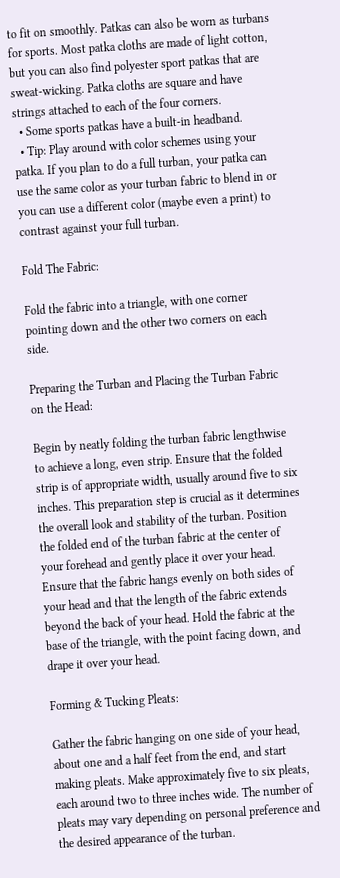to fit on smoothly. Patkas can also be worn as turbans for sports. Most patka cloths are made of light cotton, but you can also find polyester sport patkas that are sweat-wicking. Patka cloths are square and have strings attached to each of the four corners.
  • Some sports patkas have a built-in headband.
  • Tip: Play around with color schemes using your patka. If you plan to do a full turban, your patka can use the same color as your turban fabric to blend in or you can use a different color (maybe even a print) to contrast against your full turban.

Fold The Fabric:

Fold the fabric into a triangle, with one corner pointing down and the other two corners on each side.

Preparing the Turban and Placing the Turban Fabric on the Head:

Begin by neatly folding the turban fabric lengthwise to achieve a long, even strip. Ensure that the folded strip is of appropriate width, usually around five to six inches. This preparation step is crucial as it determines the overall look and stability of the turban. Position the folded end of the turban fabric at the center of your forehead and gently place it over your head. Ensure that the fabric hangs evenly on both sides of your head and that the length of the fabric extends beyond the back of your head. Hold the fabric at the base of the triangle, with the point facing down, and drape it over your head.

Forming & Tucking Pleats:

Gather the fabric hanging on one side of your head, about one and a half feet from the end, and start making pleats. Make approximately five to six pleats, each around two to three inches wide. The number of pleats may vary depending on personal preference and the desired appearance of the turban.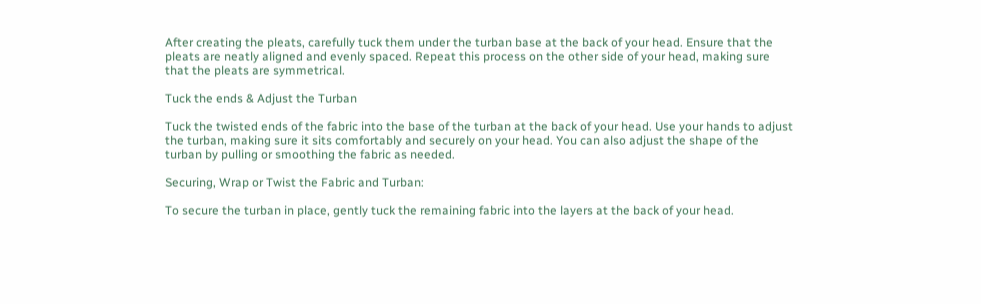After creating the pleats, carefully tuck them under the turban base at the back of your head. Ensure that the pleats are neatly aligned and evenly spaced. Repeat this process on the other side of your head, making sure that the pleats are symmetrical.

Tuck the ends & Adjust the Turban

Tuck the twisted ends of the fabric into the base of the turban at the back of your head. Use your hands to adjust the turban, making sure it sits comfortably and securely on your head. You can also adjust the shape of the turban by pulling or smoothing the fabric as needed.

Securing, Wrap or Twist the Fabric and Turban:

To secure the turban in place, gently tuck the remaining fabric into the layers at the back of your head.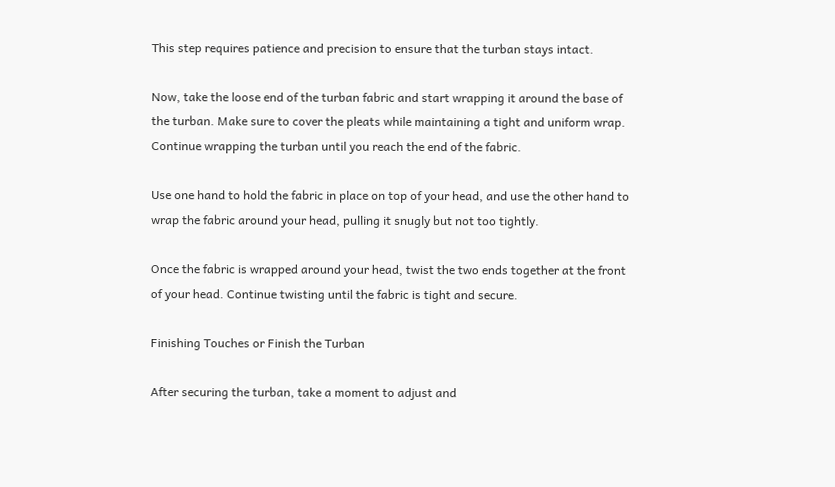This step requires patience and precision to ensure that the turban stays intact.

Now, take the loose end of the turban fabric and start wrapping it around the base of the turban. Make sure to cover the pleats while maintaining a tight and uniform wrap. Continue wrapping the turban until you reach the end of the fabric.

Use one hand to hold the fabric in place on top of your head, and use the other hand to wrap the fabric around your head, pulling it snugly but not too tightly.

Once the fabric is wrapped around your head, twist the two ends together at the front of your head. Continue twisting until the fabric is tight and secure.

Finishing Touches or Finish the Turban

After securing the turban, take a moment to adjust and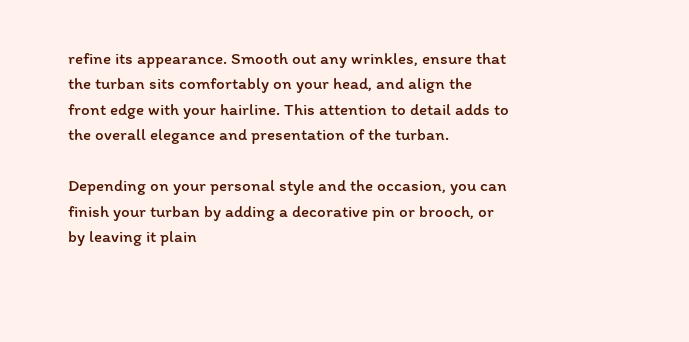refine its appearance. Smooth out any wrinkles, ensure that the turban sits comfortably on your head, and align the front edge with your hairline. This attention to detail adds to the overall elegance and presentation of the turban.

Depending on your personal style and the occasion, you can finish your turban by adding a decorative pin or brooch, or by leaving it plain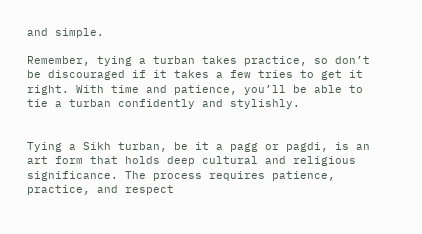and simple.

Remember, tying a turban takes practice, so don’t be discouraged if it takes a few tries to get it right. With time and patience, you’ll be able to tie a turban confidently and stylishly.


Tying a Sikh turban, be it a pagg or pagdi, is an art form that holds deep cultural and religious significance. The process requires patience, practice, and respect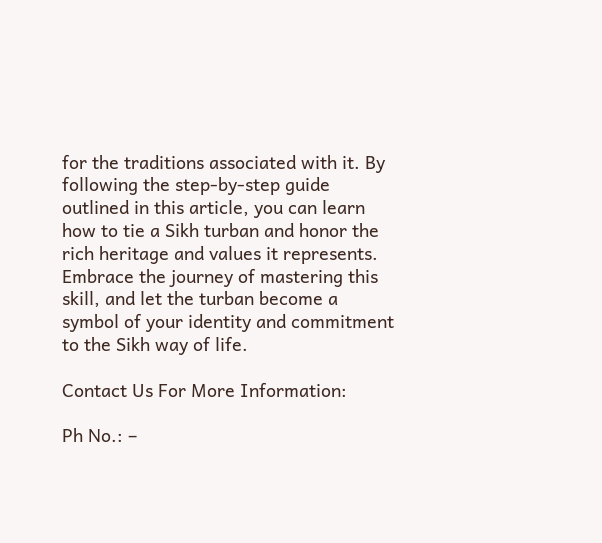for the traditions associated with it. By following the step-by-step guide outlined in this article, you can learn how to tie a Sikh turban and honor the rich heritage and values it represents. Embrace the journey of mastering this skill, and let the turban become a symbol of your identity and commitment to the Sikh way of life.

Contact Us For More Information:

Ph No.: –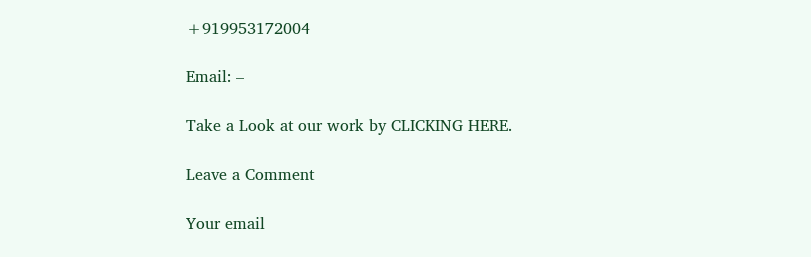+919953172004

Email: –

Take a Look at our work by CLICKING HERE.

Leave a Comment

Your email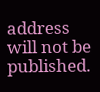address will not be published.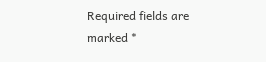Required fields are marked *